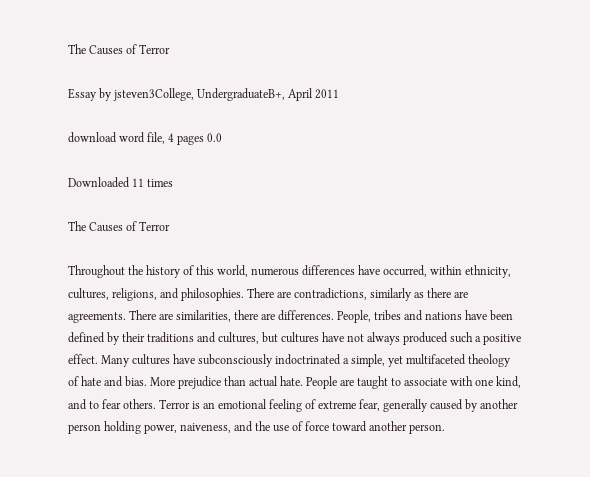The Causes of Terror

Essay by jsteven3College, UndergraduateB+, April 2011

download word file, 4 pages 0.0

Downloaded 11 times

The Causes of Terror

Throughout the history of this world, numerous differences have occurred, within ethnicity, cultures, religions, and philosophies. There are contradictions, similarly as there are agreements. There are similarities, there are differences. People, tribes and nations have been defined by their traditions and cultures, but cultures have not always produced such a positive effect. Many cultures have subconsciously indoctrinated a simple, yet multifaceted theology of hate and bias. More prejudice than actual hate. People are taught to associate with one kind, and to fear others. Terror is an emotional feeling of extreme fear, generally caused by another person holding power, naiveness, and the use of force toward another person.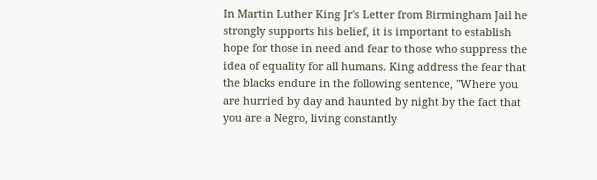In Martin Luther King Jr's Letter from Birmingham Jail he strongly supports his belief, it is important to establish hope for those in need and fear to those who suppress the idea of equality for all humans. King address the fear that the blacks endure in the following sentence, "Where you are hurried by day and haunted by night by the fact that you are a Negro, living constantly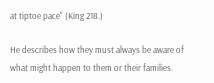at tiptoe pace" (King 218.)

He describes how they must always be aware of what might happen to them or their families.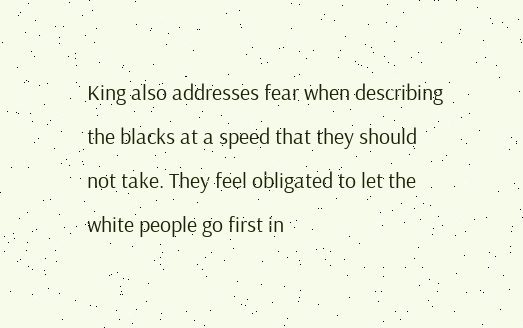King also addresses fear when describing the blacks at a speed that they should not take. They feel obligated to let the white people go first in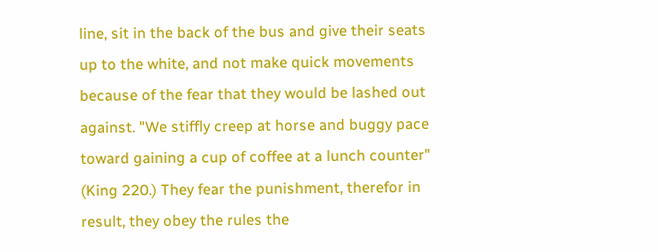line, sit in the back of the bus and give their seats up to the white, and not make quick movements because of the fear that they would be lashed out against. "We stiffly creep at horse and buggy pace toward gaining a cup of coffee at a lunch counter" (King 220.) They fear the punishment, therefor in result, they obey the rules the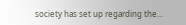society has set up regarding the...